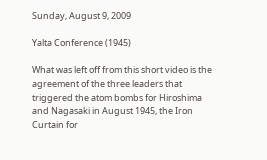Sunday, August 9, 2009

Yalta Conference (1945)

What was left off from this short video is the agreement of the three leaders that triggered the atom bombs for Hiroshima and Nagasaki in August 1945, the Iron Curtain for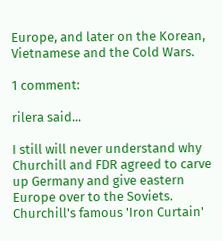Europe, and later on the Korean, Vietnamese and the Cold Wars.

1 comment:

rilera said...

I still will never understand why Churchill and FDR agreed to carve up Germany and give eastern Europe over to the Soviets. Churchill's famous 'Iron Curtain'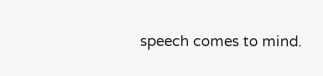speech comes to mind.